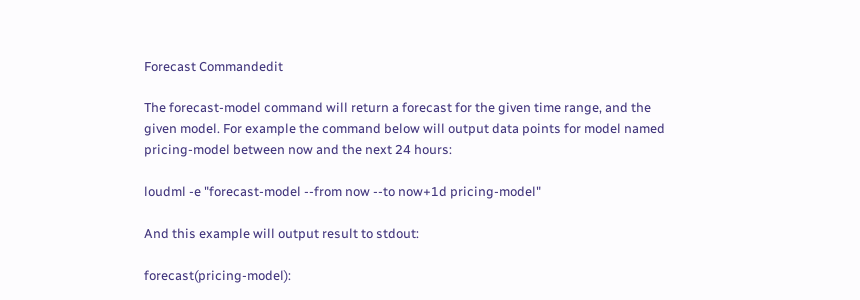Forecast Commandedit

The forecast-model command will return a forecast for the given time range, and the given model. For example the command below will output data points for model named pricing-model between now and the next 24 hours:

loudml -e "forecast-model --from now --to now+1d pricing-model"

And this example will output result to stdout:

forecast(pricing-model):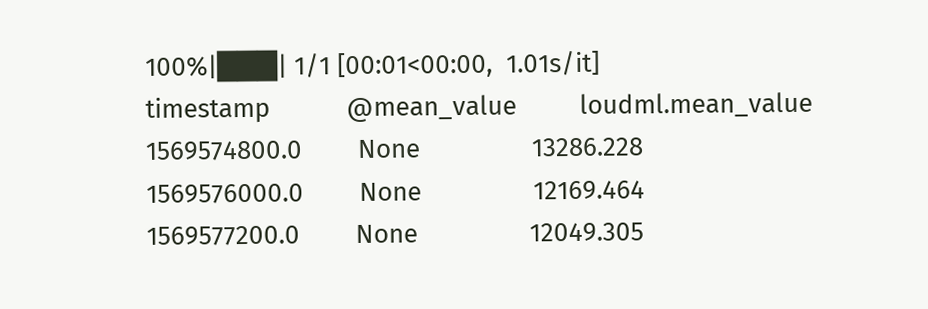100%|███| 1/1 [00:01<00:00,  1.01s/it]
timestamp           @mean_value         loudml.mean_value
1569574800.0        None                13286.228
1569576000.0        None                12169.464
1569577200.0        None                12049.305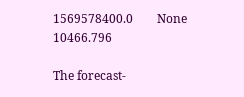1569578400.0        None                10466.796

The forecast-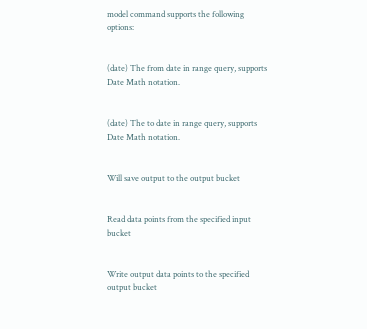model command supports the following options:


(date) The from date in range query, supports Date Math notation.


(date) The to date in range query, supports Date Math notation.


Will save output to the output bucket


Read data points from the specified input bucket


Write output data points to the specified output bucket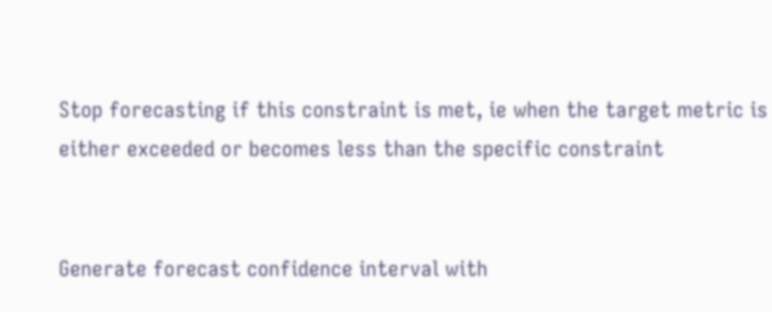Stop forecasting if this constraint is met, ie when the target metric is either exceeded or becomes less than the specific constraint


Generate forecast confidence interval with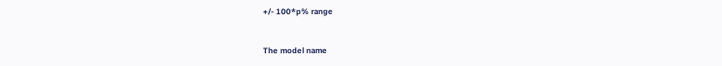+/- 100*p% range


The model name